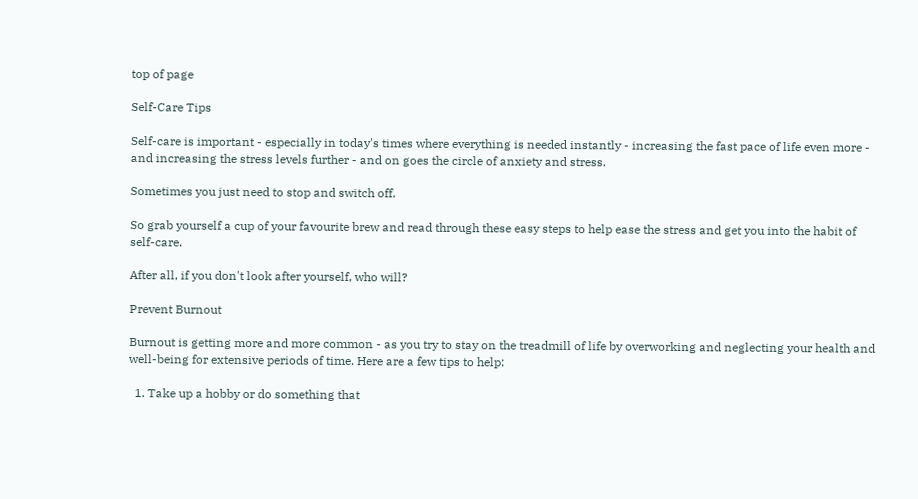top of page

Self-Care Tips

Self-care is important - especially in today's times where everything is needed instantly - increasing the fast pace of life even more - and increasing the stress levels further - and on goes the circle of anxiety and stress.

Sometimes you just need to stop and switch off.

So grab yourself a cup of your favourite brew and read through these easy steps to help ease the stress and get you into the habit of self-care.

After all, if you don't look after yourself, who will?

Prevent Burnout

Burnout is getting more and more common - as you try to stay on the treadmill of life by overworking and neglecting your health and well-being for extensive periods of time. Here are a few tips to help:

  1. Take up a hobby or do something that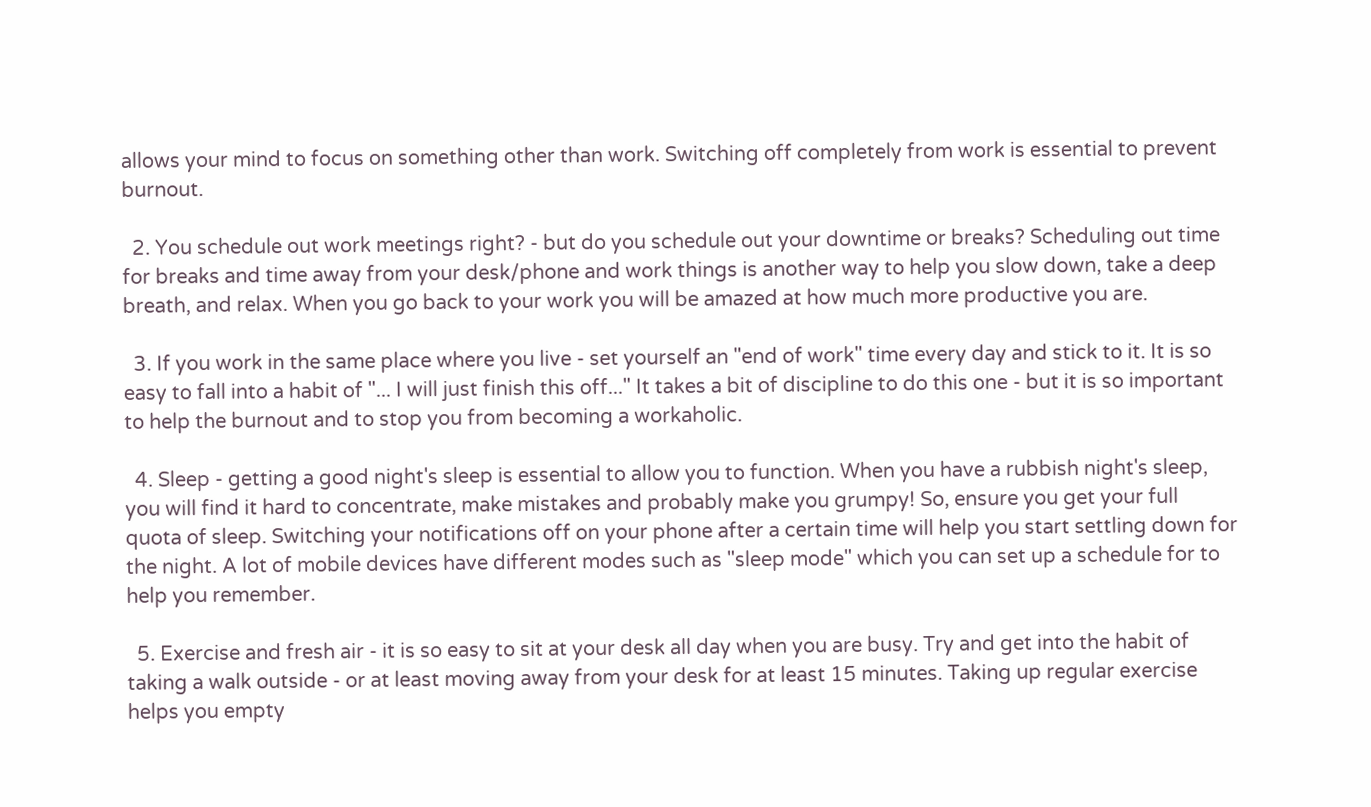allows your mind to focus on something other than work. Switching off completely from work is essential to prevent burnout.

  2. You schedule out work meetings right? - but do you schedule out your downtime or breaks? Scheduling out time for breaks and time away from your desk/phone and work things is another way to help you slow down, take a deep breath, and relax. When you go back to your work you will be amazed at how much more productive you are.

  3. If you work in the same place where you live - set yourself an "end of work" time every day and stick to it. It is so easy to fall into a habit of "... I will just finish this off..." It takes a bit of discipline to do this one - but it is so important to help the burnout and to stop you from becoming a workaholic.

  4. Sleep - getting a good night's sleep is essential to allow you to function. When you have a rubbish night's sleep, you will find it hard to concentrate, make mistakes and probably make you grumpy! So, ensure you get your full quota of sleep. Switching your notifications off on your phone after a certain time will help you start settling down for the night. A lot of mobile devices have different modes such as "sleep mode" which you can set up a schedule for to help you remember.

  5. Exercise and fresh air - it is so easy to sit at your desk all day when you are busy. Try and get into the habit of taking a walk outside - or at least moving away from your desk for at least 15 minutes. Taking up regular exercise helps you empty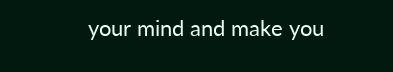your mind and make you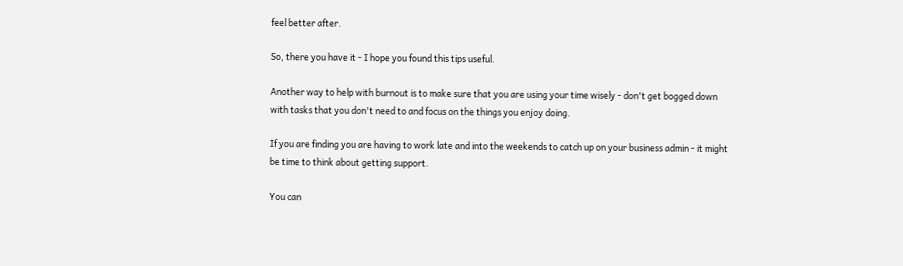feel better after.

So, there you have it - I hope you found this tips useful.

Another way to help with burnout is to make sure that you are using your time wisely - don't get bogged down with tasks that you don't need to and focus on the things you enjoy doing.

If you are finding you are having to work late and into the weekends to catch up on your business admin - it might be time to think about getting support.

You can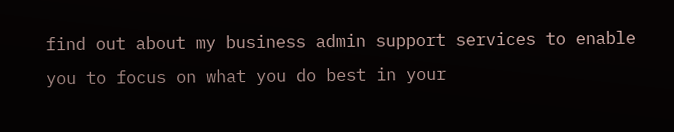find out about my business admin support services to enable you to focus on what you do best in your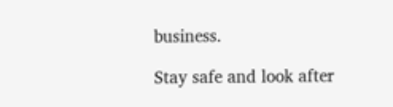business.

Stay safe and look after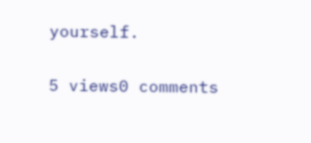yourself.

5 views0 comments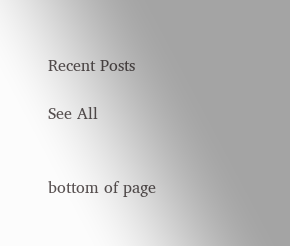Recent Posts

See All


bottom of page